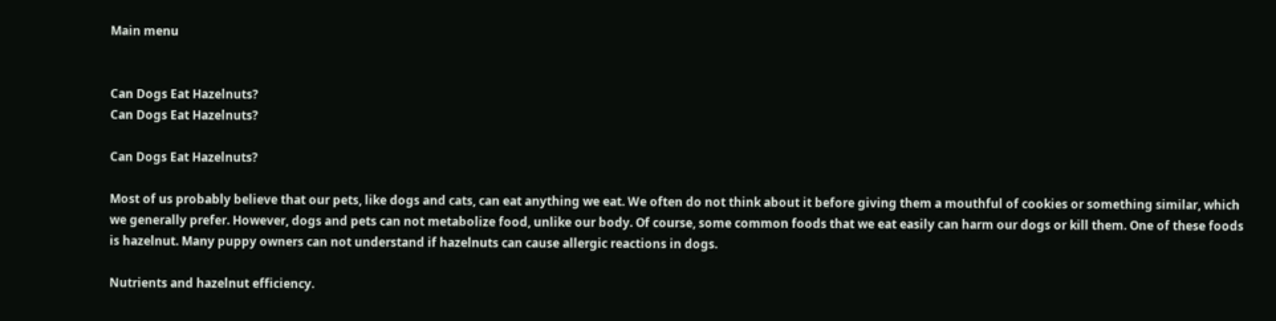Main menu


Can Dogs Eat Hazelnuts?
Can Dogs Eat Hazelnuts?

Can Dogs Eat Hazelnuts?

Most of us probably believe that our pets, like dogs and cats, can eat anything we eat. We often do not think about it before giving them a mouthful of cookies or something similar, which we generally prefer. However, dogs and pets can not metabolize food, unlike our body. Of course, some common foods that we eat easily can harm our dogs or kill them. One of these foods is hazelnut. Many puppy owners can not understand if hazelnuts can cause allergic reactions in dogs.

Nutrients and hazelnut efficiency.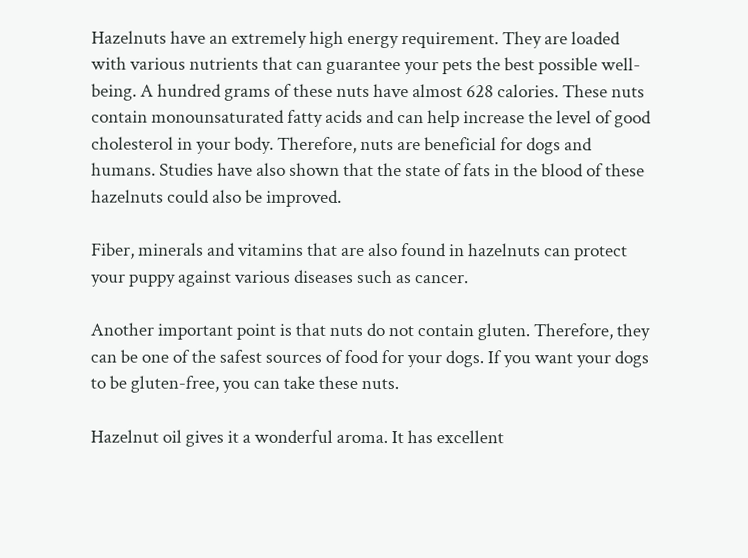Hazelnuts have an extremely high energy requirement. They are loaded with various nutrients that can guarantee your pets the best possible well-being. A hundred grams of these nuts have almost 628 calories. These nuts contain monounsaturated fatty acids and can help increase the level of good cholesterol in your body. Therefore, nuts are beneficial for dogs and humans. Studies have also shown that the state of fats in the blood of these hazelnuts could also be improved.

Fiber, minerals and vitamins that are also found in hazelnuts can protect your puppy against various diseases such as cancer.

Another important point is that nuts do not contain gluten. Therefore, they can be one of the safest sources of food for your dogs. If you want your dogs to be gluten-free, you can take these nuts.

Hazelnut oil gives it a wonderful aroma. It has excellent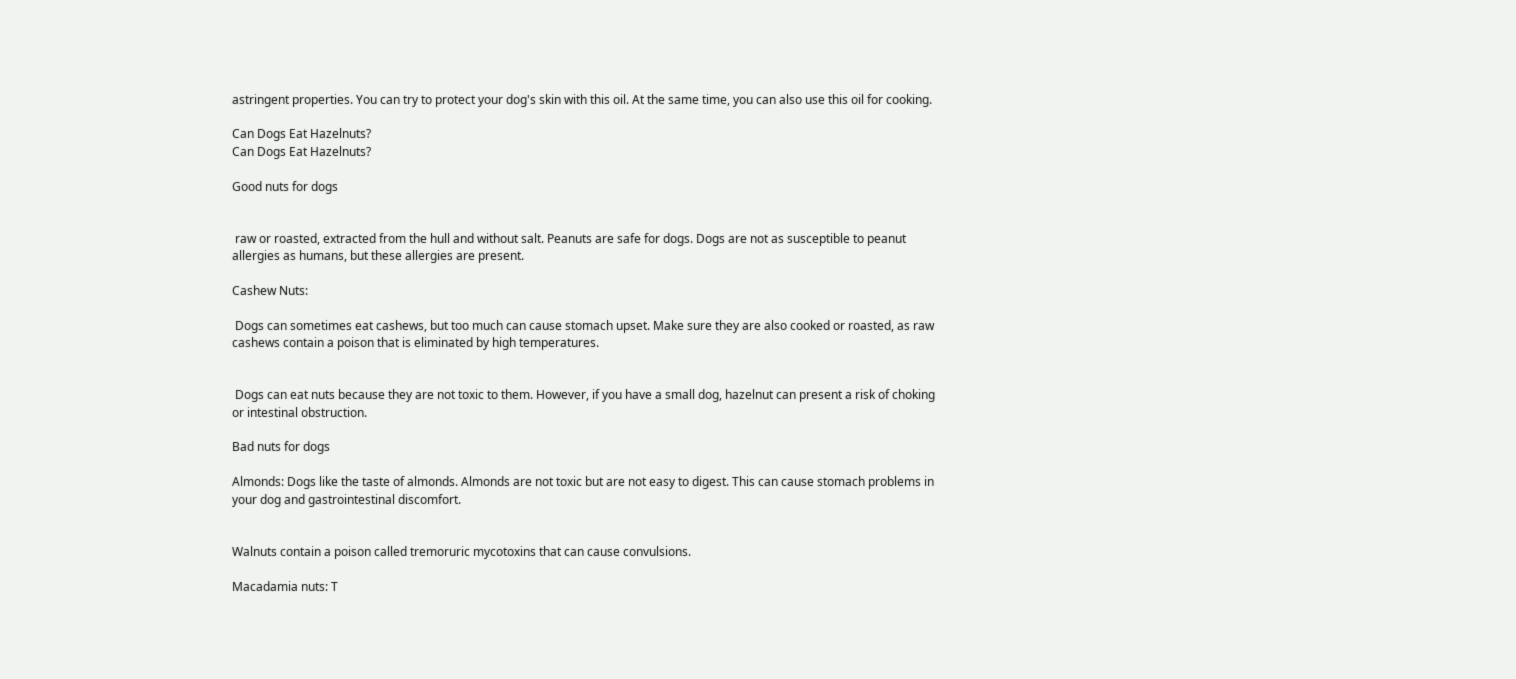astringent properties. You can try to protect your dog's skin with this oil. At the same time, you can also use this oil for cooking.

Can Dogs Eat Hazelnuts?
Can Dogs Eat Hazelnuts?

Good nuts for dogs


 raw or roasted, extracted from the hull and without salt. Peanuts are safe for dogs. Dogs are not as susceptible to peanut allergies as humans, but these allergies are present.

Cashew Nuts:

 Dogs can sometimes eat cashews, but too much can cause stomach upset. Make sure they are also cooked or roasted, as raw cashews contain a poison that is eliminated by high temperatures.


 Dogs can eat nuts because they are not toxic to them. However, if you have a small dog, hazelnut can present a risk of choking or intestinal obstruction.

Bad nuts for dogs

Almonds: Dogs like the taste of almonds. Almonds are not toxic but are not easy to digest. This can cause stomach problems in your dog and gastrointestinal discomfort.


Walnuts contain a poison called tremoruric mycotoxins that can cause convulsions.

Macadamia nuts: T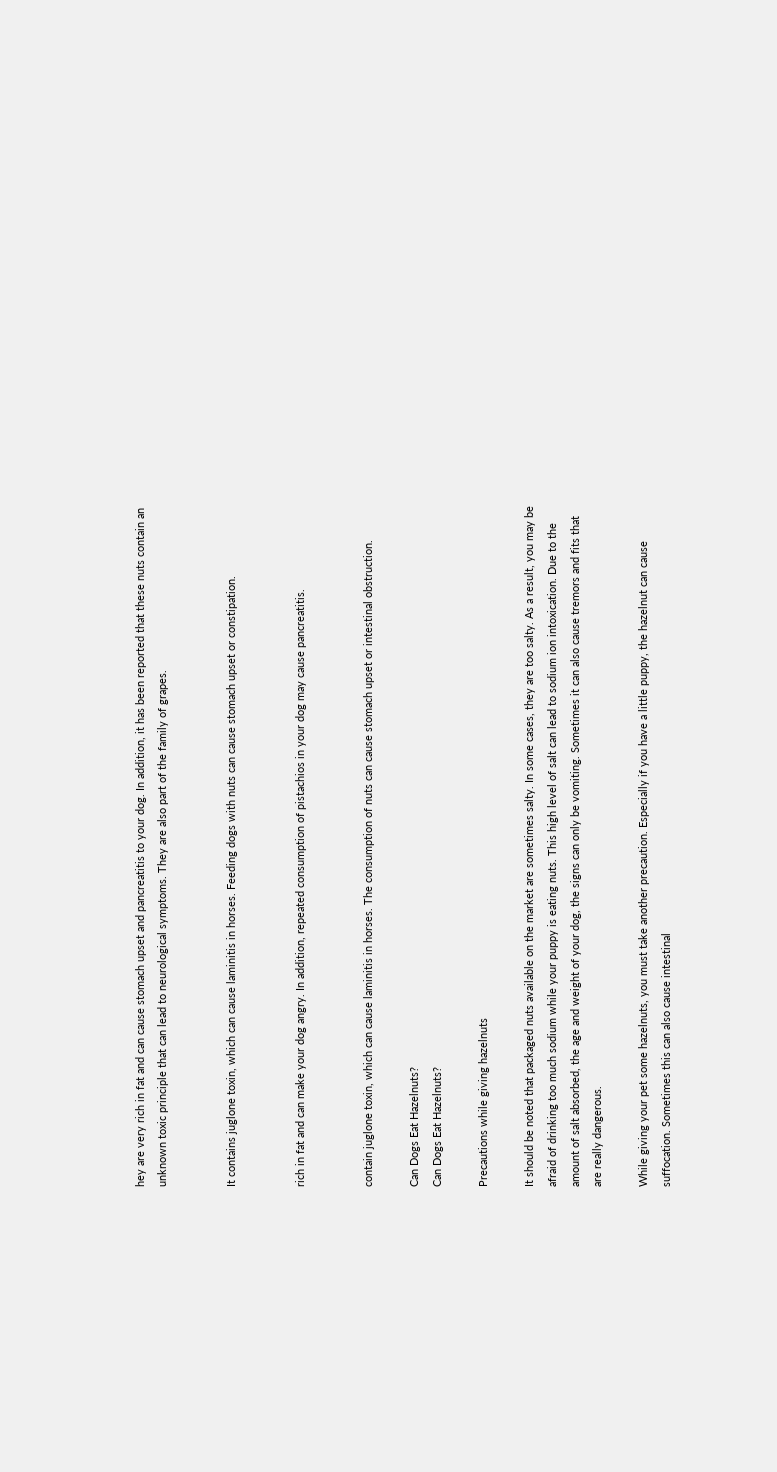hey are very rich in fat and can cause stomach upset and pancreatitis to your dog. In addition, it has been reported that these nuts contain an unknown toxic principle that can lead to neurological symptoms. They are also part of the family of grapes.


It contains juglone toxin, which can cause laminitis in horses. Feeding dogs with nuts can cause stomach upset or constipation.


rich in fat and can make your dog angry. In addition, repeated consumption of pistachios in your dog may cause pancreatitis.


contain juglone toxin, which can cause laminitis in horses. The consumption of nuts can cause stomach upset or intestinal obstruction.

Can Dogs Eat Hazelnuts?
Can Dogs Eat Hazelnuts?

Precautions while giving hazelnuts

It should be noted that packaged nuts available on the market are sometimes salty. In some cases, they are too salty. As a result, you may be afraid of drinking too much sodium while your puppy is eating nuts. This high level of salt can lead to sodium ion intoxication. Due to the amount of salt absorbed, the age and weight of your dog, the signs can only be vomiting. Sometimes it can also cause tremors and fits that are really dangerous.

While giving your pet some hazelnuts, you must take another precaution. Especially if you have a little puppy, the hazelnut can cause suffocation. Sometimes this can also cause intestinal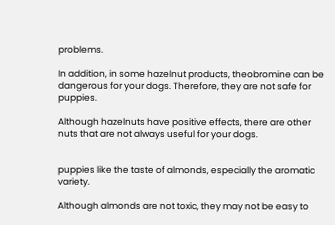problems.

In addition, in some hazelnut products, theobromine can be dangerous for your dogs. Therefore, they are not safe for puppies.

Although hazelnuts have positive effects, there are other nuts that are not always useful for your dogs.


puppies like the taste of almonds, especially the aromatic variety.

Although almonds are not toxic, they may not be easy to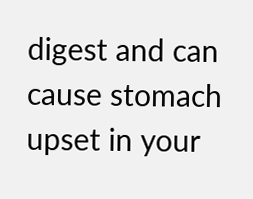digest and can cause stomach upset in your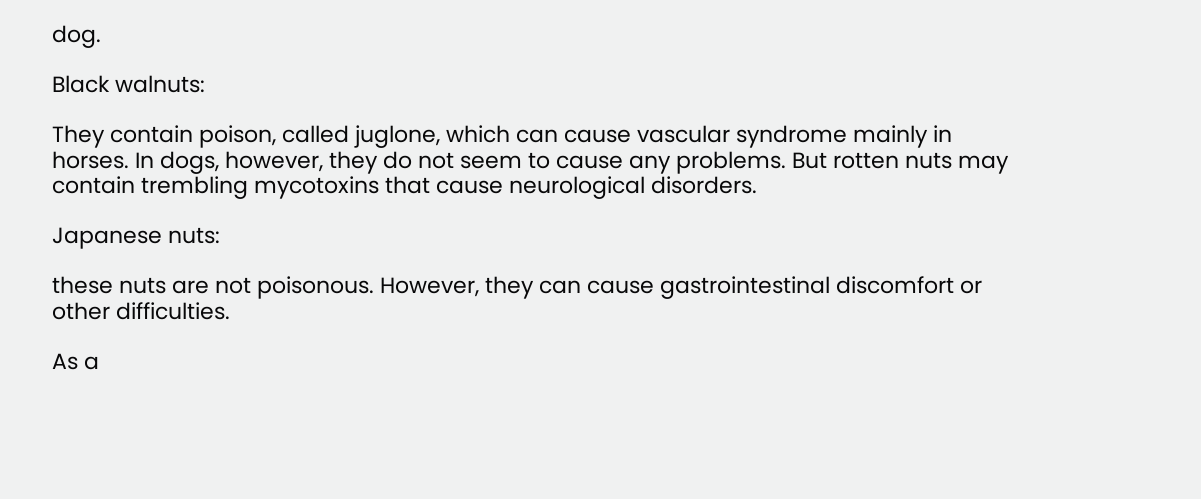dog.

Black walnuts:

They contain poison, called juglone, which can cause vascular syndrome mainly in horses. In dogs, however, they do not seem to cause any problems. But rotten nuts may contain trembling mycotoxins that cause neurological disorders.

Japanese nuts:

these nuts are not poisonous. However, they can cause gastrointestinal discomfort or other difficulties.

As a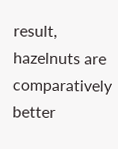result, hazelnuts are comparatively better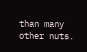than many other nuts.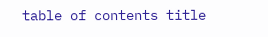table of contents title